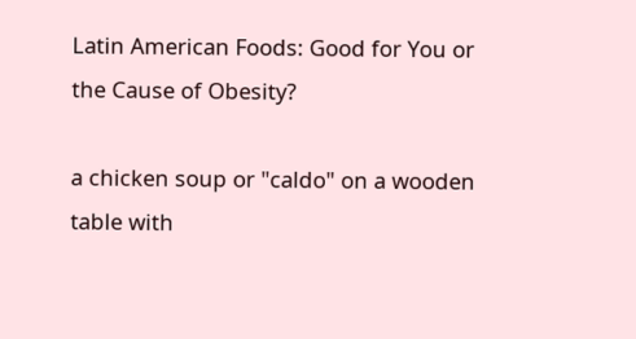Latin American Foods: Good for You or the Cause of Obesity?

a chicken soup or "caldo" on a wooden table with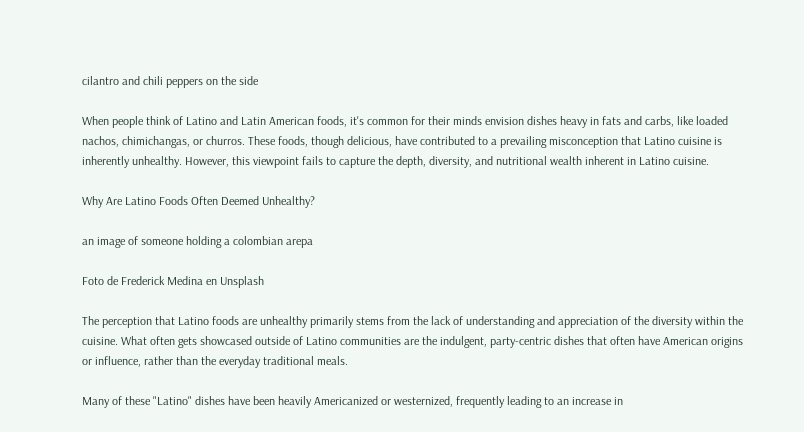cilantro and chili peppers on the side

When people think of Latino and Latin American foods, it's common for their minds envision dishes heavy in fats and carbs, like loaded nachos, chimichangas, or churros. These foods, though delicious, have contributed to a prevailing misconception that Latino cuisine is inherently unhealthy. However, this viewpoint fails to capture the depth, diversity, and nutritional wealth inherent in Latino cuisine.

Why Are Latino Foods Often Deemed Unhealthy?

an image of someone holding a colombian arepa

Foto de Frederick Medina en Unsplash

The perception that Latino foods are unhealthy primarily stems from the lack of understanding and appreciation of the diversity within the cuisine. What often gets showcased outside of Latino communities are the indulgent, party-centric dishes that often have American origins or influence, rather than the everyday traditional meals.

Many of these "Latino" dishes have been heavily Americanized or westernized, frequently leading to an increase in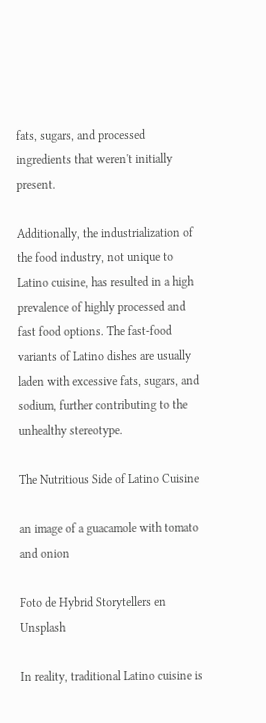fats, sugars, and processed ingredients that weren't initially present.

Additionally, the industrialization of the food industry, not unique to Latino cuisine, has resulted in a high prevalence of highly processed and fast food options. The fast-food variants of Latino dishes are usually laden with excessive fats, sugars, and sodium, further contributing to the unhealthy stereotype.

The Nutritious Side of Latino Cuisine

an image of a guacamole with tomato and onion

Foto de Hybrid Storytellers en Unsplash

In reality, traditional Latino cuisine is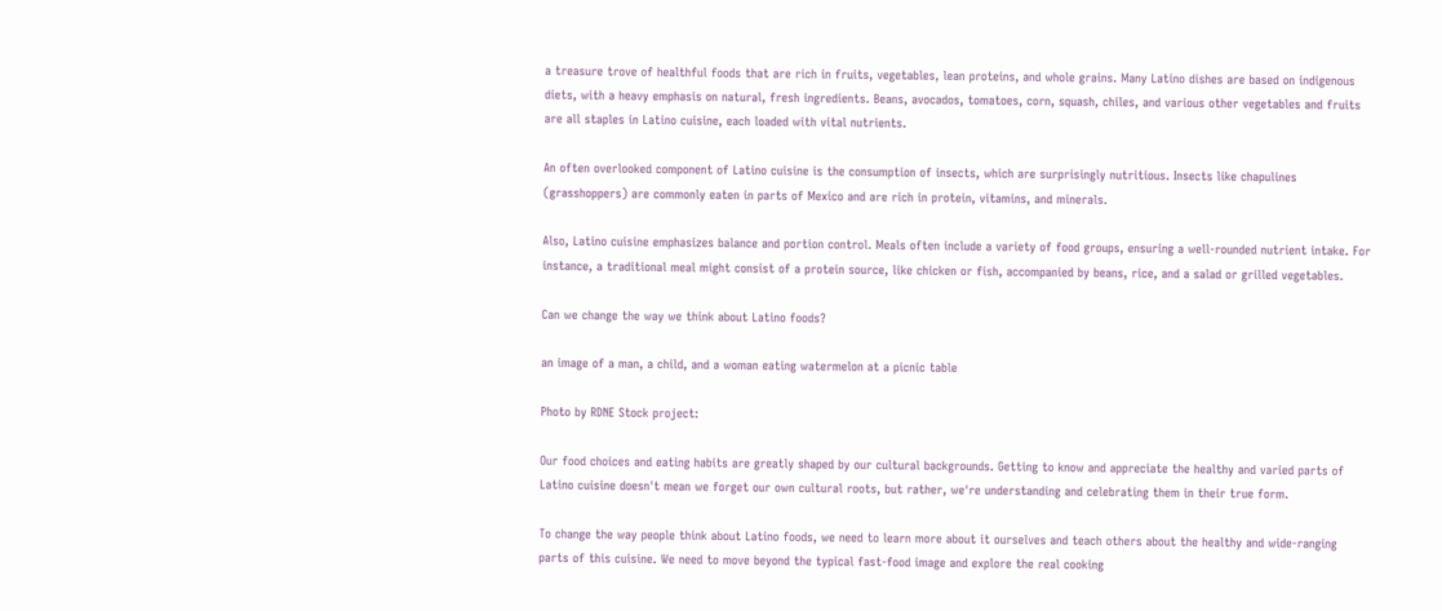a treasure trove of healthful foods that are rich in fruits, vegetables, lean proteins, and whole grains. Many Latino dishes are based on indigenous diets, with a heavy emphasis on natural, fresh ingredients. Beans, avocados, tomatoes, corn, squash, chiles, and various other vegetables and fruits are all staples in Latino cuisine, each loaded with vital nutrients.

An often overlooked component of Latino cuisine is the consumption of insects, which are surprisingly nutritious. Insects like chapulines (grasshoppers) are commonly eaten in parts of Mexico and are rich in protein, vitamins, and minerals.

Also, Latino cuisine emphasizes balance and portion control. Meals often include a variety of food groups, ensuring a well-rounded nutrient intake. For instance, a traditional meal might consist of a protein source, like chicken or fish, accompanied by beans, rice, and a salad or grilled vegetables.

Can we change the way we think about Latino foods?

an image of a man, a child, and a woman eating watermelon at a picnic table

Photo by RDNE Stock project:

Our food choices and eating habits are greatly shaped by our cultural backgrounds. Getting to know and appreciate the healthy and varied parts of Latino cuisine doesn't mean we forget our own cultural roots, but rather, we're understanding and celebrating them in their true form.

To change the way people think about Latino foods, we need to learn more about it ourselves and teach others about the healthy and wide-ranging parts of this cuisine. We need to move beyond the typical fast-food image and explore the real cooking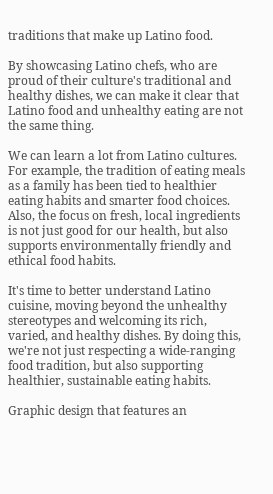traditions that make up Latino food.

By showcasing Latino chefs, who are proud of their culture's traditional and healthy dishes, we can make it clear that Latino food and unhealthy eating are not the same thing.

We can learn a lot from Latino cultures. For example, the tradition of eating meals as a family has been tied to healthier eating habits and smarter food choices. Also, the focus on fresh, local ingredients is not just good for our health, but also supports environmentally friendly and ethical food habits.

It's time to better understand Latino cuisine, moving beyond the unhealthy stereotypes and welcoming its rich, varied, and healthy dishes. By doing this, we're not just respecting a wide-ranging food tradition, but also supporting healthier, sustainable eating habits.

Graphic design that features an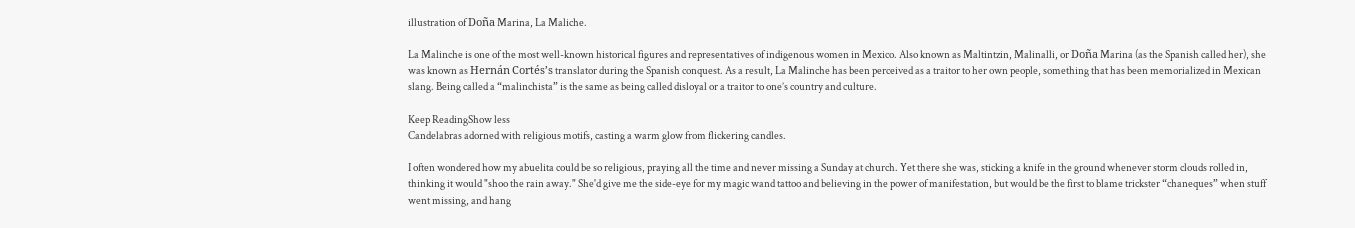illustration of Doña Marina, La Maliche.

La Malinche is one of the most well-known historical figures and representatives of indigenous women in Mexico. Also known as Maltintzin, Malinalli, or Doña Marina (as the Spanish called her), she was known as Hernán Cortés’s translator during the Spanish conquest. As a result, La Malinche has been perceived as a traitor to her own people, something that has been memorialized in Mexican slang. Being called a “malinchista” is the same as being called disloyal or a traitor to one’s country and culture.

Keep ReadingShow less
Candelabras adorned with religious motifs, casting a warm glow from flickering candles.

I often wondered how my abuelita could be so religious, praying all the time and never missing a Sunday at church. Yet there she was, sticking a knife in the ground whenever storm clouds rolled in, thinking it would "shoo the rain away." She'd give me the side-eye for my magic wand tattoo and believing in the power of manifestation, but would be the first to blame trickster “chaneques” when stuff went missing, and hang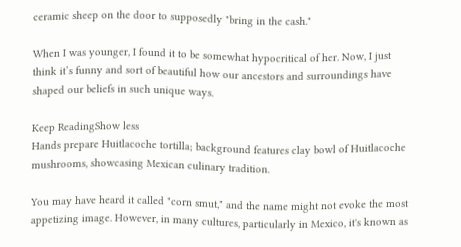ceramic sheep on the door to supposedly "bring in the cash."

When I was younger, I found it to be somewhat hypocritical of her. Now, I just think it’s funny and sort of beautiful how our ancestors and surroundings have shaped our beliefs in such unique ways.

Keep ReadingShow less
Hands prepare Huitlacoche tortilla; background features clay bowl of Huitlacoche mushrooms, showcasing Mexican culinary tradition.

You may have heard it called "corn smut," and the name might not evoke the most appetizing image. However, in many cultures, particularly in Mexico, it's known as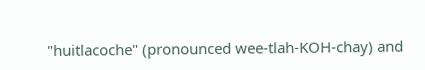"huitlacoche" (pronounced wee-tlah-KOH-chay) and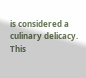is considered a culinary delicacy. This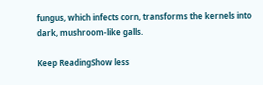fungus, which infects corn, transforms the kernels into dark, mushroom-like galls.

Keep ReadingShow less